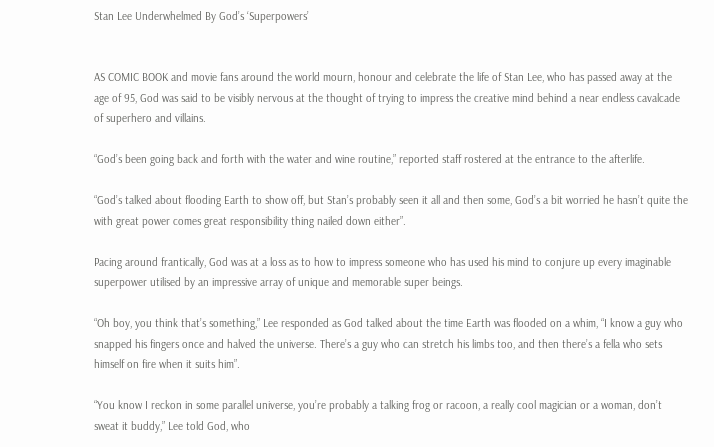Stan Lee Underwhelmed By God’s ‘Superpowers’


AS COMIC BOOK and movie fans around the world mourn, honour and celebrate the life of Stan Lee, who has passed away at the age of 95, God was said to be visibly nervous at the thought of trying to impress the creative mind behind a near endless cavalcade of superhero and villains.

“God’s been going back and forth with the water and wine routine,” reported staff rostered at the entrance to the afterlife.

“God’s talked about flooding Earth to show off, but Stan’s probably seen it all and then some, God’s a bit worried he hasn’t quite the with great power comes great responsibility thing nailed down either”.

Pacing around frantically, God was at a loss as to how to impress someone who has used his mind to conjure up every imaginable superpower utilised by an impressive array of unique and memorable super beings.

“Oh boy, you think that’s something,” Lee responded as God talked about the time Earth was flooded on a whim, “I know a guy who snapped his fingers once and halved the universe. There’s a guy who can stretch his limbs too, and then there’s a fella who sets himself on fire when it suits him”.

“You know I reckon in some parallel universe, you’re probably a talking frog or racoon, a really cool magician or a woman, don’t sweat it buddy,” Lee told God, who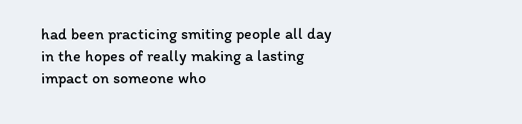had been practicing smiting people all day in the hopes of really making a lasting impact on someone who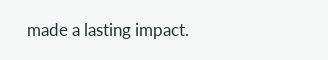made a lasting impact.